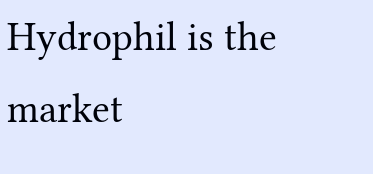Hydrophil is the market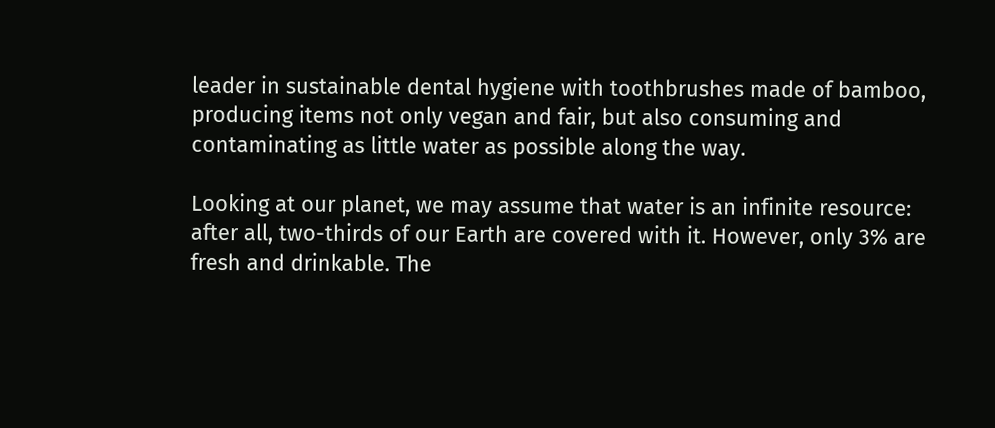leader in sustainable dental hygiene with toothbrushes made of bamboo, producing items not only vegan and fair, but also consuming and contaminating as little water as possible along the way.

Looking at our planet, we may assume that water is an infinite resource: after all, two-thirds of our Earth are covered with it. However, only 3% are fresh and drinkable. The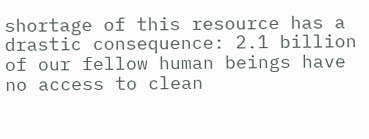shortage of this resource has a drastic consequence: 2.1 billion of our fellow human beings have no access to clean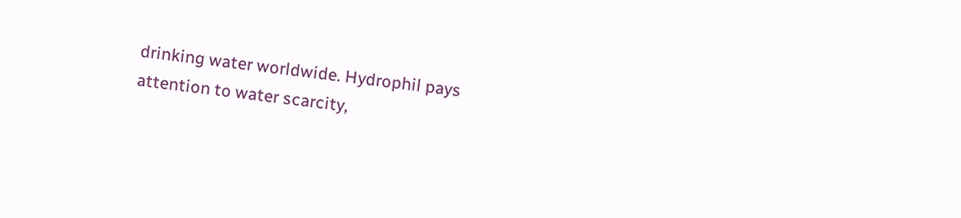drinking water worldwide. Hydrophil pays attention to water scarcity,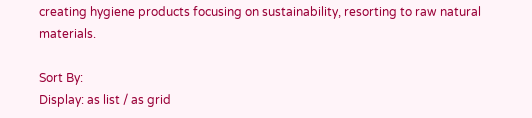creating hygiene products focusing on sustainability, resorting to raw natural materials.

Sort By:
Display: as list / as grid